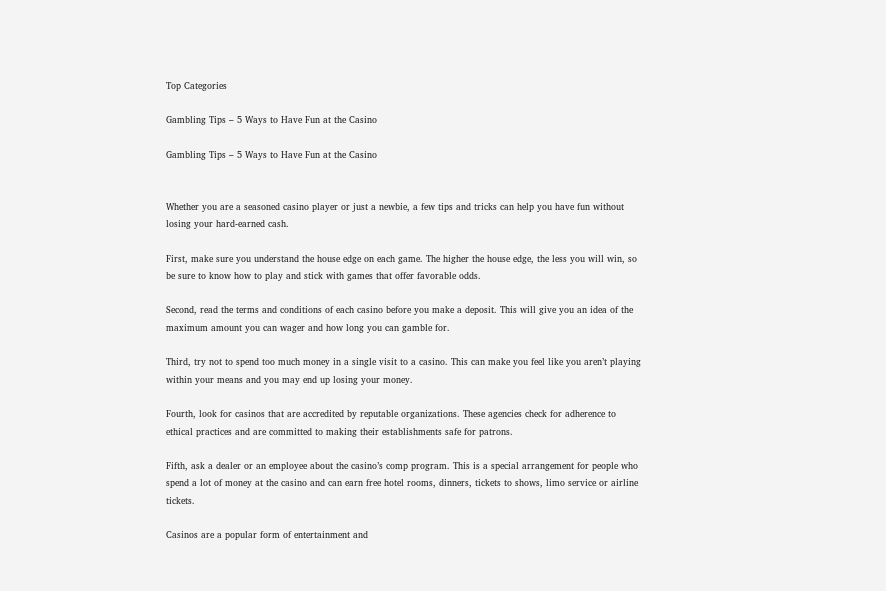Top Categories

Gambling Tips – 5 Ways to Have Fun at the Casino

Gambling Tips – 5 Ways to Have Fun at the Casino


Whether you are a seasoned casino player or just a newbie, a few tips and tricks can help you have fun without losing your hard-earned cash.

First, make sure you understand the house edge on each game. The higher the house edge, the less you will win, so be sure to know how to play and stick with games that offer favorable odds.

Second, read the terms and conditions of each casino before you make a deposit. This will give you an idea of the maximum amount you can wager and how long you can gamble for.

Third, try not to spend too much money in a single visit to a casino. This can make you feel like you aren’t playing within your means and you may end up losing your money.

Fourth, look for casinos that are accredited by reputable organizations. These agencies check for adherence to ethical practices and are committed to making their establishments safe for patrons.

Fifth, ask a dealer or an employee about the casino’s comp program. This is a special arrangement for people who spend a lot of money at the casino and can earn free hotel rooms, dinners, tickets to shows, limo service or airline tickets.

Casinos are a popular form of entertainment and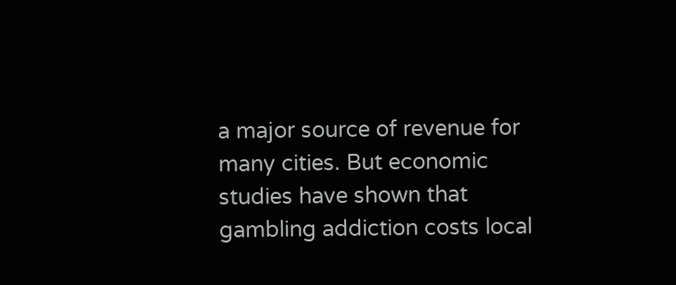a major source of revenue for many cities. But economic studies have shown that gambling addiction costs local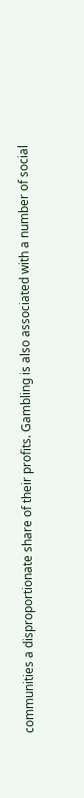communities a disproportionate share of their profits. Gambling is also associated with a number of social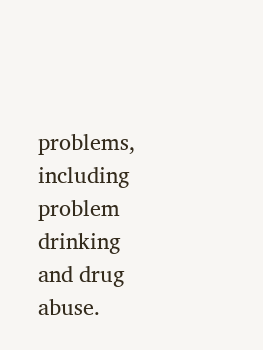problems, including problem drinking and drug abuse.